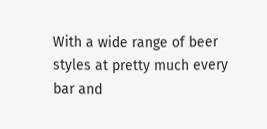With a wide range of beer styles at pretty much every bar and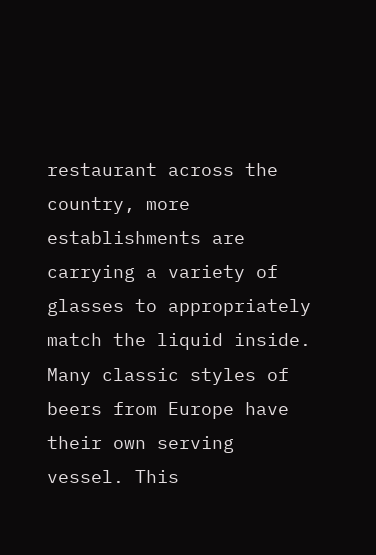restaurant across the country, more establishments are carrying a variety of glasses to appropriately match the liquid inside. Many classic styles of beers from Europe have their own serving vessel. This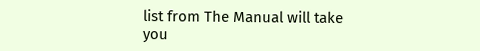list from The Manual will take you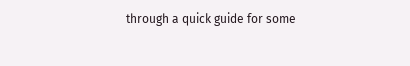through a quick guide for some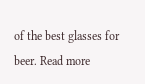of the best glasses for beer. Read more